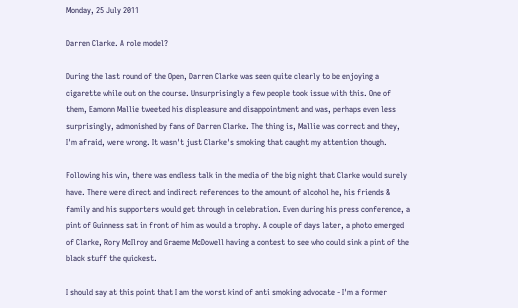Monday, 25 July 2011

Darren Clarke. A role model?

During the last round of the Open, Darren Clarke was seen quite clearly to be enjoying a cigarette while out on the course. Unsurprisingly a few people took issue with this. One of them, Eamonn Mallie tweeted his displeasure and disappointment and was, perhaps even less surprisingly, admonished by fans of Darren Clarke. The thing is, Mallie was correct and they, I'm afraid, were wrong. It wasn't just Clarke's smoking that caught my attention though.

Following his win, there was endless talk in the media of the big night that Clarke would surely have. There were direct and indirect references to the amount of alcohol he, his friends & family and his supporters would get through in celebration. Even during his press conference, a pint of Guinness sat in front of him as would a trophy. A couple of days later, a photo emerged of Clarke, Rory McIlroy and Graeme McDowell having a contest to see who could sink a pint of the black stuff the quickest.

I should say at this point that I am the worst kind of anti smoking advocate - I'm a former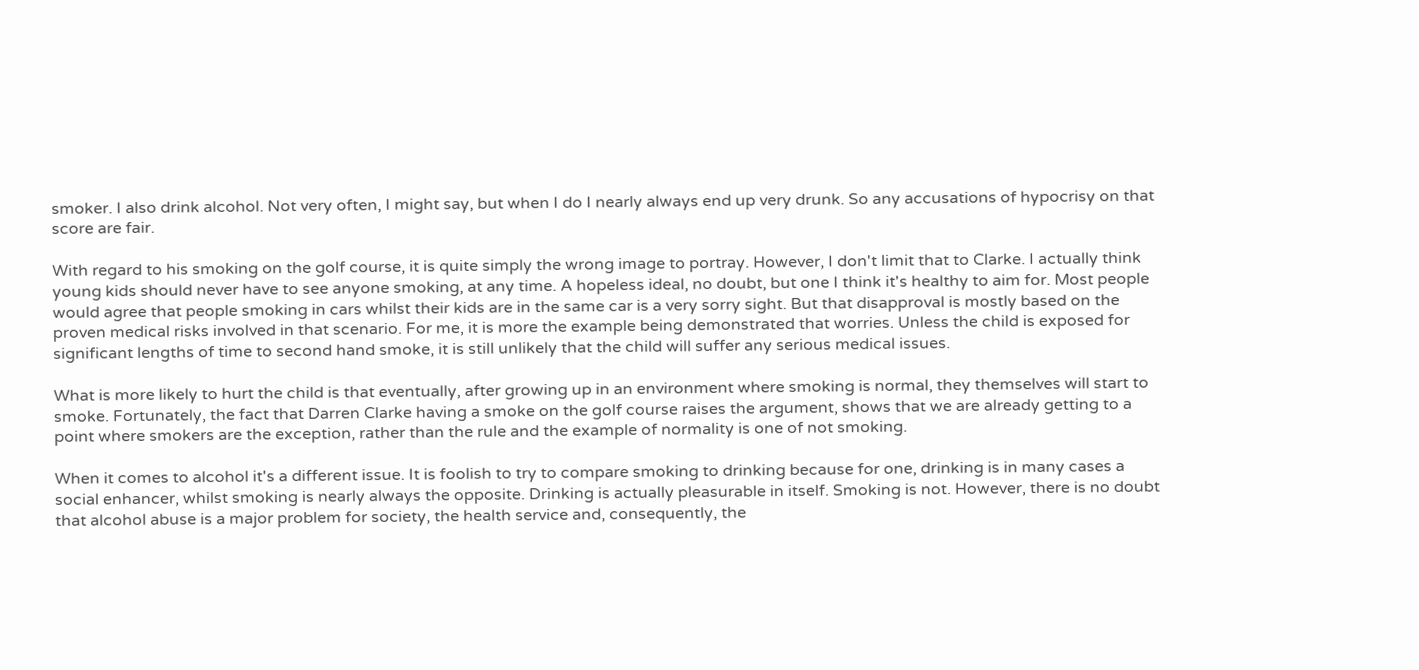smoker. I also drink alcohol. Not very often, I might say, but when I do I nearly always end up very drunk. So any accusations of hypocrisy on that score are fair.

With regard to his smoking on the golf course, it is quite simply the wrong image to portray. However, I don't limit that to Clarke. I actually think young kids should never have to see anyone smoking, at any time. A hopeless ideal, no doubt, but one I think it's healthy to aim for. Most people would agree that people smoking in cars whilst their kids are in the same car is a very sorry sight. But that disapproval is mostly based on the proven medical risks involved in that scenario. For me, it is more the example being demonstrated that worries. Unless the child is exposed for significant lengths of time to second hand smoke, it is still unlikely that the child will suffer any serious medical issues.

What is more likely to hurt the child is that eventually, after growing up in an environment where smoking is normal, they themselves will start to smoke. Fortunately, the fact that Darren Clarke having a smoke on the golf course raises the argument, shows that we are already getting to a point where smokers are the exception, rather than the rule and the example of normality is one of not smoking.

When it comes to alcohol it's a different issue. It is foolish to try to compare smoking to drinking because for one, drinking is in many cases a social enhancer, whilst smoking is nearly always the opposite. Drinking is actually pleasurable in itself. Smoking is not. However, there is no doubt that alcohol abuse is a major problem for society, the health service and, consequently, the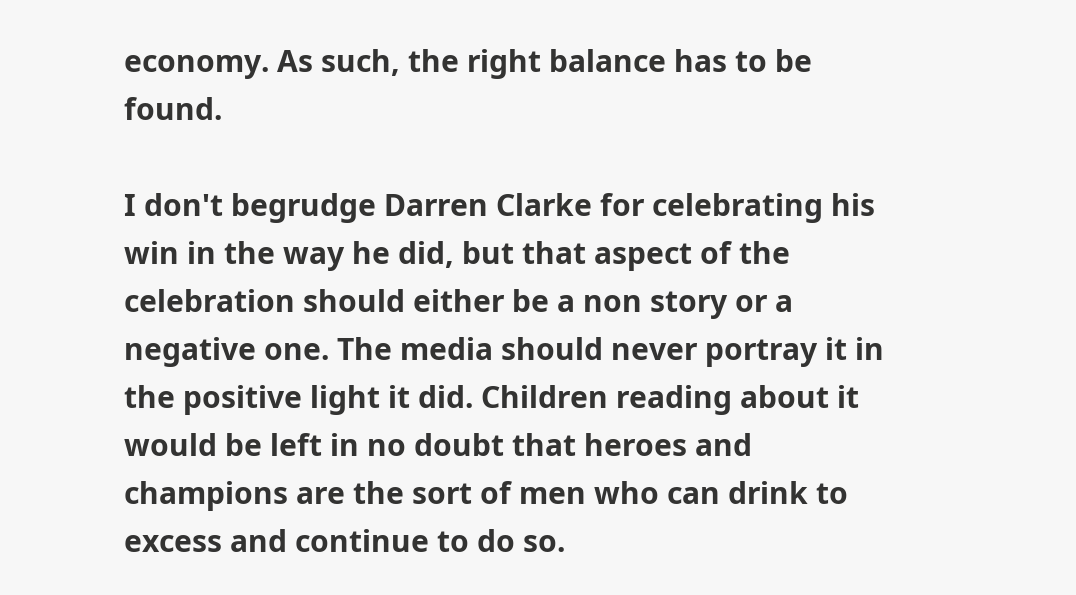economy. As such, the right balance has to be found.

I don't begrudge Darren Clarke for celebrating his win in the way he did, but that aspect of the celebration should either be a non story or a negative one. The media should never portray it in the positive light it did. Children reading about it would be left in no doubt that heroes and champions are the sort of men who can drink to excess and continue to do so.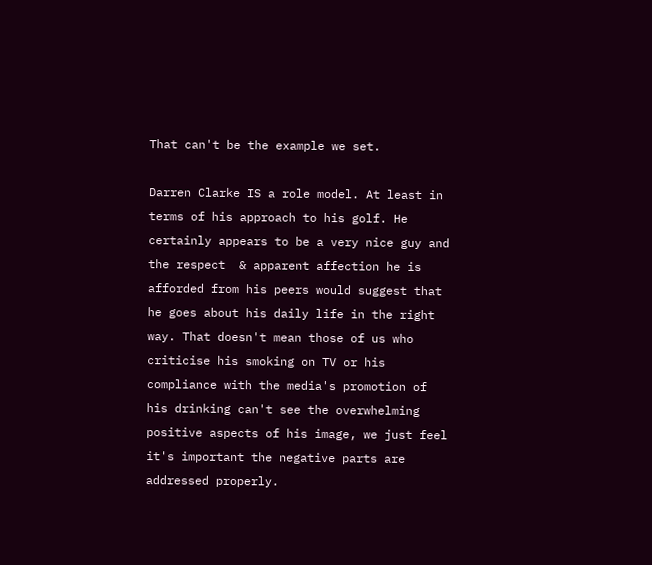That can't be the example we set.

Darren Clarke IS a role model. At least in terms of his approach to his golf. He certainly appears to be a very nice guy and the respect  & apparent affection he is afforded from his peers would suggest that he goes about his daily life in the right way. That doesn't mean those of us who criticise his smoking on TV or his compliance with the media's promotion of his drinking can't see the overwhelming positive aspects of his image, we just feel it's important the negative parts are addressed properly.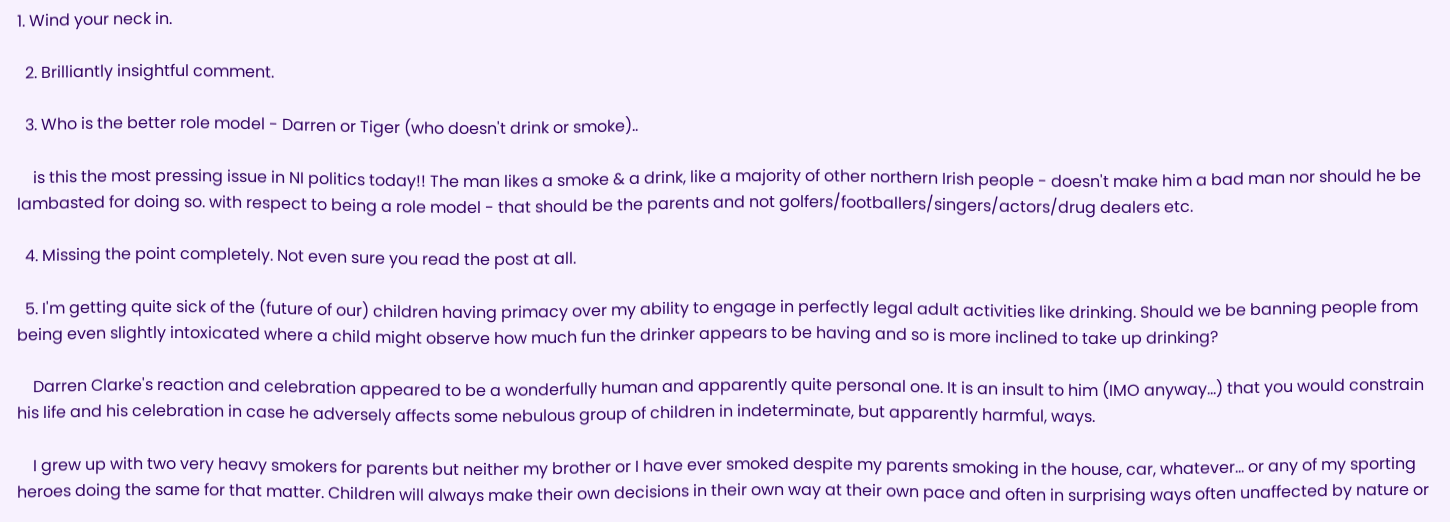1. Wind your neck in.

  2. Brilliantly insightful comment.

  3. Who is the better role model - Darren or Tiger (who doesn't drink or smoke)..

    is this the most pressing issue in NI politics today!! The man likes a smoke & a drink, like a majority of other northern Irish people - doesn't make him a bad man nor should he be lambasted for doing so. with respect to being a role model - that should be the parents and not golfers/footballers/singers/actors/drug dealers etc.

  4. Missing the point completely. Not even sure you read the post at all.

  5. I'm getting quite sick of the (future of our) children having primacy over my ability to engage in perfectly legal adult activities like drinking. Should we be banning people from being even slightly intoxicated where a child might observe how much fun the drinker appears to be having and so is more inclined to take up drinking?

    Darren Clarke's reaction and celebration appeared to be a wonderfully human and apparently quite personal one. It is an insult to him (IMO anyway...) that you would constrain his life and his celebration in case he adversely affects some nebulous group of children in indeterminate, but apparently harmful, ways.

    I grew up with two very heavy smokers for parents but neither my brother or I have ever smoked despite my parents smoking in the house, car, whatever... or any of my sporting heroes doing the same for that matter. Children will always make their own decisions in their own way at their own pace and often in surprising ways often unaffected by nature or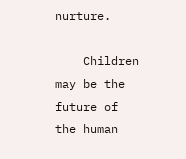nurture.

    Children may be the future of the human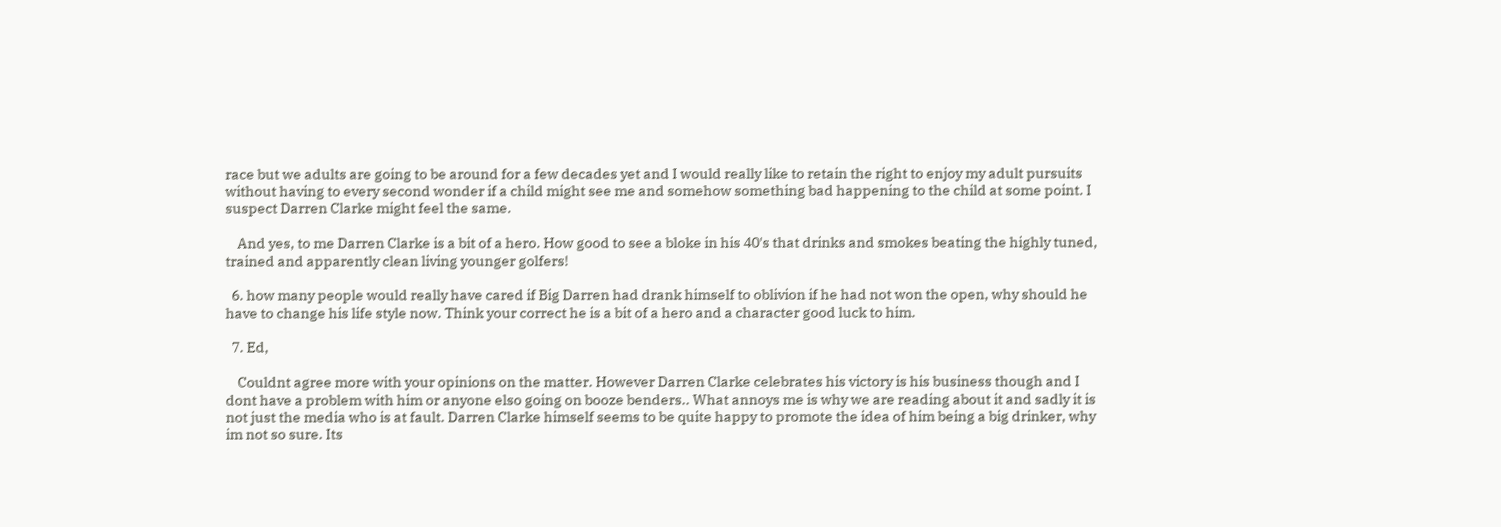race but we adults are going to be around for a few decades yet and I would really like to retain the right to enjoy my adult pursuits without having to every second wonder if a child might see me and somehow something bad happening to the child at some point. I suspect Darren Clarke might feel the same.

    And yes, to me Darren Clarke is a bit of a hero. How good to see a bloke in his 40's that drinks and smokes beating the highly tuned, trained and apparently clean living younger golfers!

  6. how many people would really have cared if Big Darren had drank himself to oblivion if he had not won the open, why should he have to change his life style now. Think your correct he is a bit of a hero and a character good luck to him.

  7. Ed,

    Couldnt agree more with your opinions on the matter. However Darren Clarke celebrates his victory is his business though and I dont have a problem with him or anyone elso going on booze benders.. What annoys me is why we are reading about it and sadly it is not just the media who is at fault. Darren Clarke himself seems to be quite happy to promote the idea of him being a big drinker, why im not so sure. Its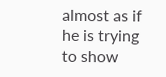almost as if he is trying to show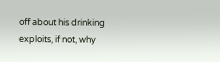off about his drinking exploits, if not, why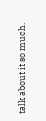talk about it so much.